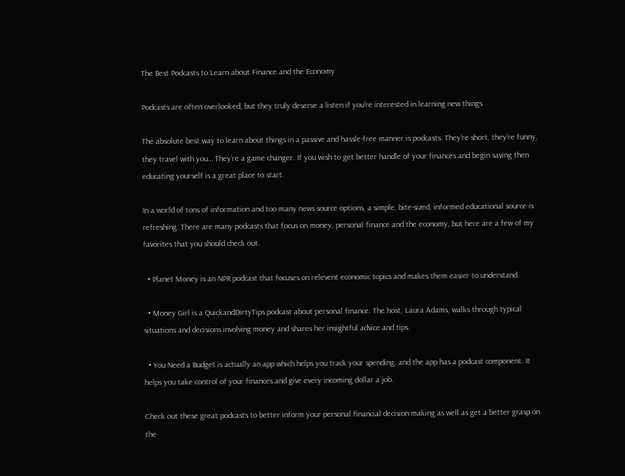The Best Podcasts to Learn about Finance and the Economy

Podcasts are often overlooked, but they truly deserve a listen if you're interested in learning new things

The absolute best way to learn about things in a passive and hassle-free manner is podcasts. They’re short, they’re funny, they travel with you… They’re a game changer. If you wish to get better handle of your finances and begin saving then educating yourself is a great place to start.

In a world of tons of information and too many news source options, a simple, bite-sized, informed educational source is refreshing. There are many podcasts that focus on money, personal finance and the economy, but here are a few of my favorites that you should check out.

  • Planet Money is an NPR podcast that focuses on relevent economic topics and makes them easier to understand.

  • Money Girl is a QuickandDirtyTips podcast about personal finance. The host, Laura Adams, walks through typical situations and decisions involving money and shares her insightful advice and tips.

  • You Need a Budget is actually an app which helps you track your spending, and the app has a podcast component. It helps you take control of your finances and give every incoming dollar a job.

Check out these great podcasts to better inform your personal financial decision making as well as get a better grasp on the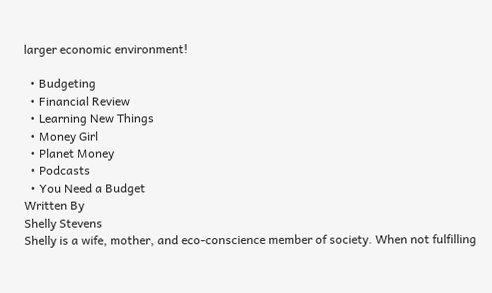larger economic environment!

  • Budgeting
  • Financial Review
  • Learning New Things
  • Money Girl
  • Planet Money
  • Podcasts
  • You Need a Budget
Written By
Shelly Stevens
Shelly is a wife, mother, and eco-conscience member of society. When not fulfilling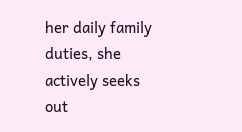her daily family duties, she actively seeks out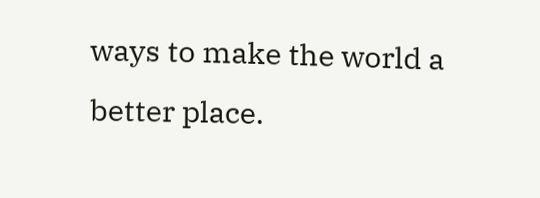ways to make the world a better place.